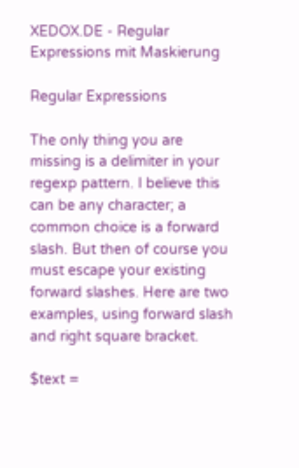XEDOX.DE - Regular Expressions mit Maskierung

Regular Expressions

The only thing you are missing is a delimiter in your regexp pattern. I believe this can be any character; a common choice is a forward slash. But then of course you must escape your existing forward slashes. Here are two examples, using forward slash and right square bracket.

$text =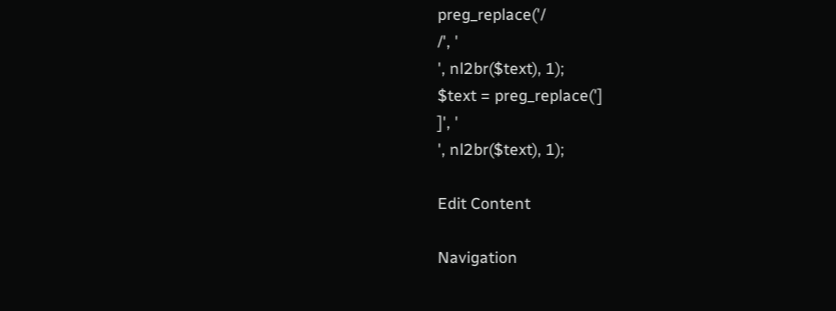preg_replace('/
/', '
', nl2br($text), 1);
$text = preg_replace(']
]', '
', nl2br($text), 1);

Edit Content

Navigation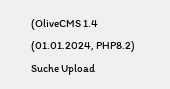(OliveCMS 1.4 (01.01.2024, PHP8.2) Suche Upload